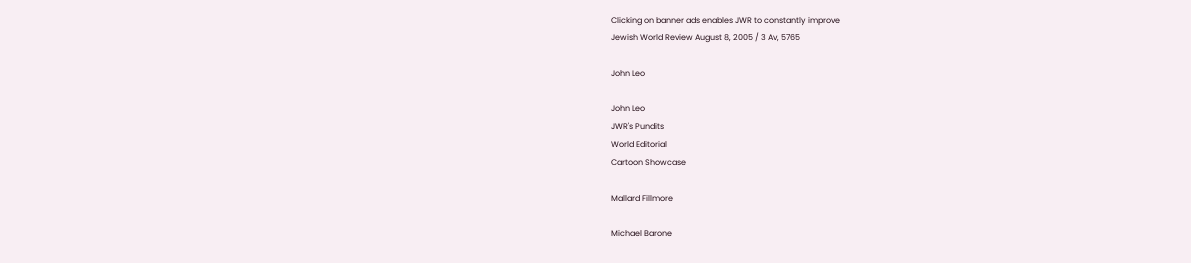Clicking on banner ads enables JWR to constantly improve
Jewish World Review August 8, 2005 / 3 Av, 5765

John Leo

John Leo
JWR's Pundits
World Editorial
Cartoon Showcase

Mallard Fillmore

Michael Barone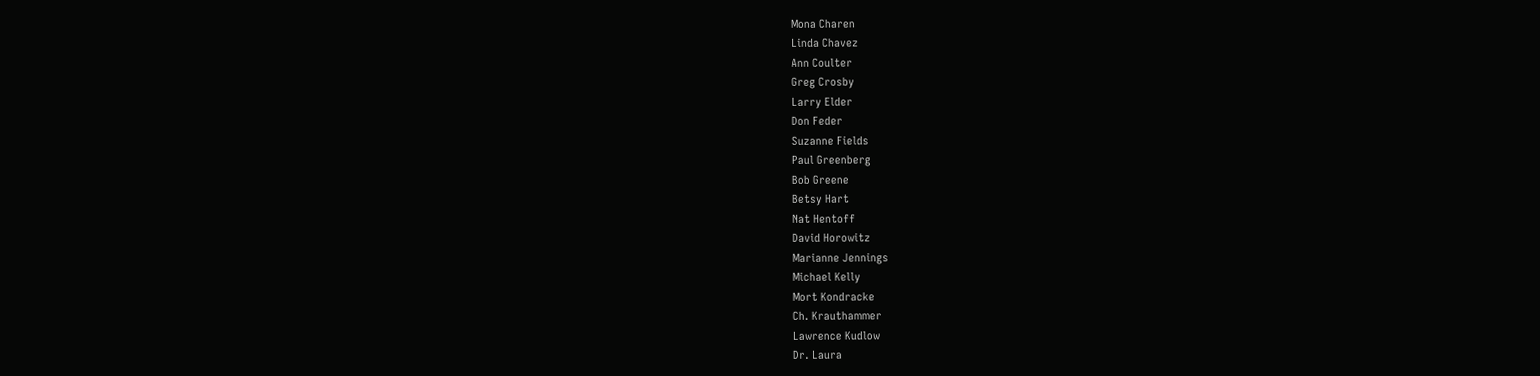Mona Charen
Linda Chavez
Ann Coulter
Greg Crosby
Larry Elder
Don Feder
Suzanne Fields
Paul Greenberg
Bob Greene
Betsy Hart
Nat Hentoff
David Horowitz
Marianne Jennings
Michael Kelly
Mort Kondracke
Ch. Krauthammer
Lawrence Kudlow
Dr. Laura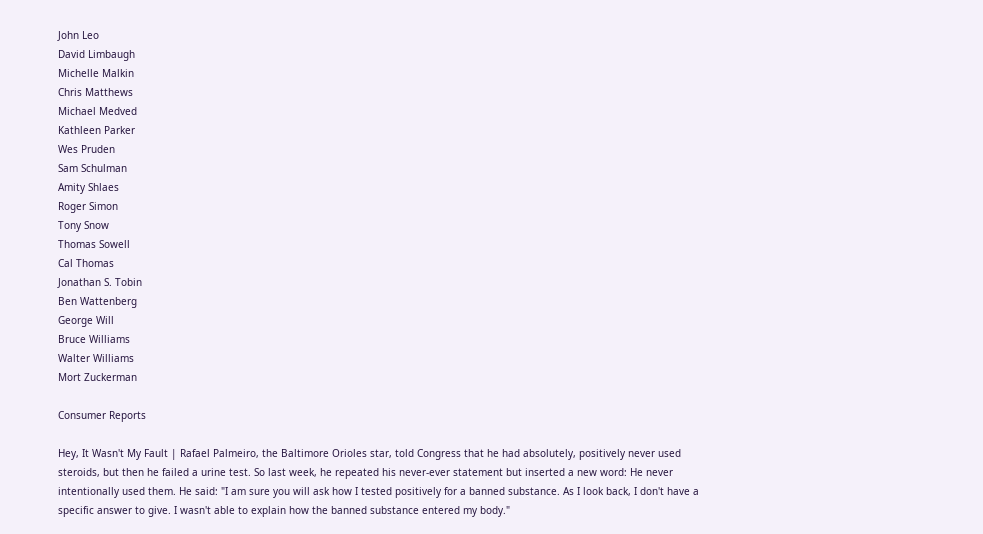John Leo
David Limbaugh
Michelle Malkin
Chris Matthews
Michael Medved
Kathleen Parker
Wes Pruden
Sam Schulman
Amity Shlaes
Roger Simon
Tony Snow
Thomas Sowell
Cal Thomas
Jonathan S. Tobin
Ben Wattenberg
George Will
Bruce Williams
Walter Williams
Mort Zuckerman

Consumer Reports

Hey, It Wasn't My Fault | Rafael Palmeiro, the Baltimore Orioles star, told Congress that he had absolutely, positively never used steroids, but then he failed a urine test. So last week, he repeated his never-ever statement but inserted a new word: He never intentionally used them. He said: "I am sure you will ask how I tested positively for a banned substance. As I look back, I don't have a specific answer to give. I wasn't able to explain how the banned substance entered my body."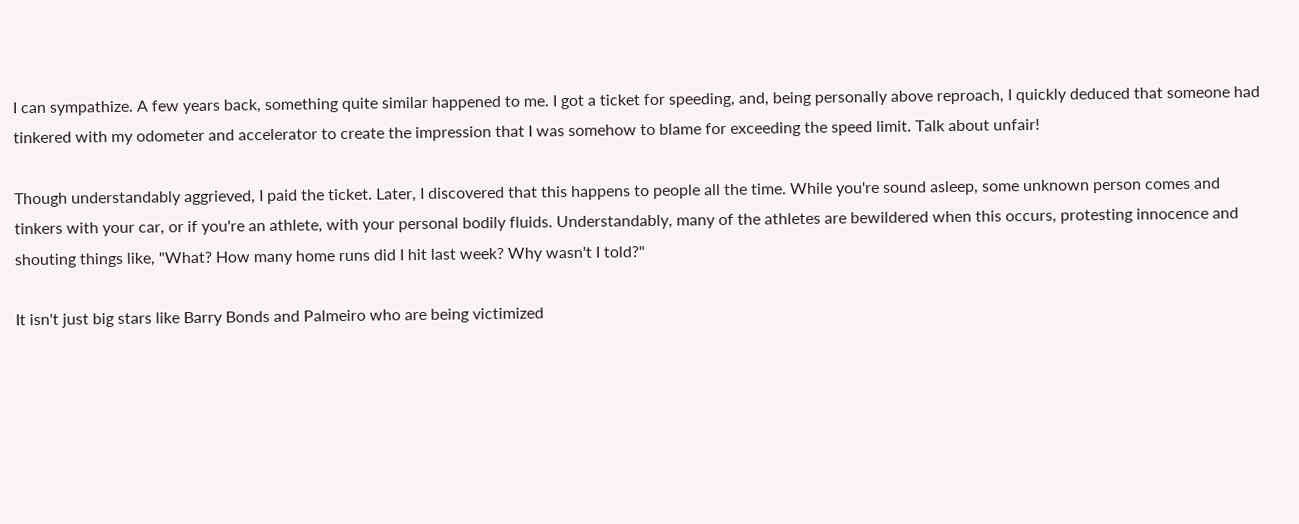I can sympathize. A few years back, something quite similar happened to me. I got a ticket for speeding, and, being personally above reproach, I quickly deduced that someone had tinkered with my odometer and accelerator to create the impression that I was somehow to blame for exceeding the speed limit. Talk about unfair!

Though understandably aggrieved, I paid the ticket. Later, I discovered that this happens to people all the time. While you're sound asleep, some unknown person comes and tinkers with your car, or if you're an athlete, with your personal bodily fluids. Understandably, many of the athletes are bewildered when this occurs, protesting innocence and shouting things like, "What? How many home runs did I hit last week? Why wasn't I told?"

It isn't just big stars like Barry Bonds and Palmeiro who are being victimized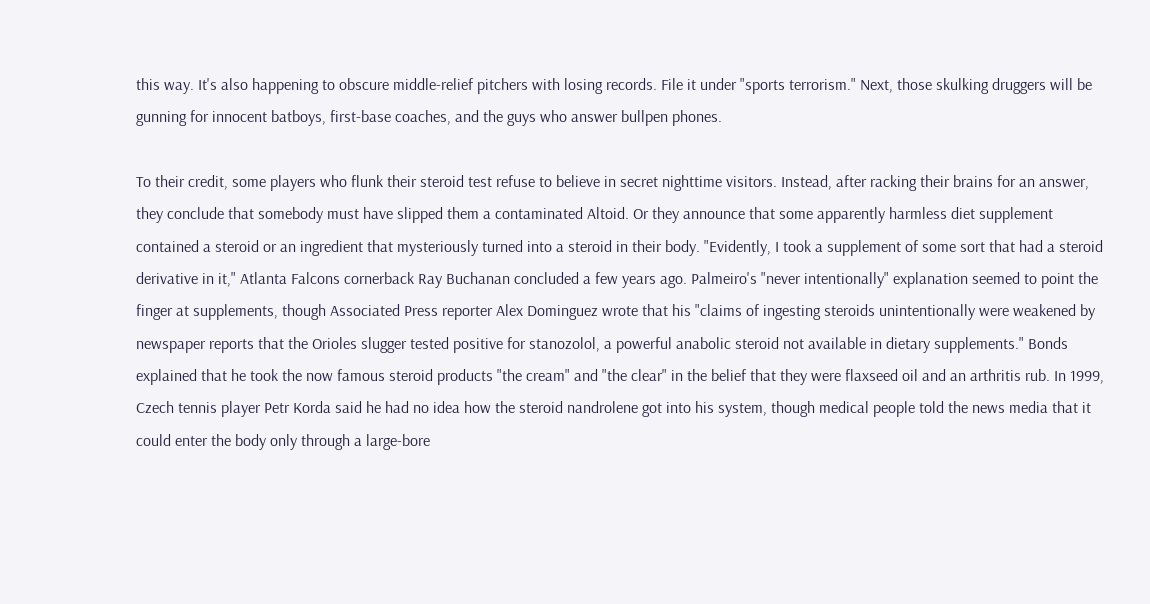this way. It's also happening to obscure middle-relief pitchers with losing records. File it under "sports terrorism." Next, those skulking druggers will be gunning for innocent batboys, first-base coaches, and the guys who answer bullpen phones.

To their credit, some players who flunk their steroid test refuse to believe in secret nighttime visitors. Instead, after racking their brains for an answer, they conclude that somebody must have slipped them a contaminated Altoid. Or they announce that some apparently harmless diet supplement contained a steroid or an ingredient that mysteriously turned into a steroid in their body. "Evidently, I took a supplement of some sort that had a steroid derivative in it," Atlanta Falcons cornerback Ray Buchanan concluded a few years ago. Palmeiro's "never intentionally" explanation seemed to point the finger at supplements, though Associated Press reporter Alex Dominguez wrote that his "claims of ingesting steroids unintentionally were weakened by newspaper reports that the Orioles slugger tested positive for stanozolol, a powerful anabolic steroid not available in dietary supplements." Bonds explained that he took the now famous steroid products "the cream" and "the clear" in the belief that they were flaxseed oil and an arthritis rub. In 1999, Czech tennis player Petr Korda said he had no idea how the steroid nandrolene got into his system, though medical people told the news media that it could enter the body only through a large-bore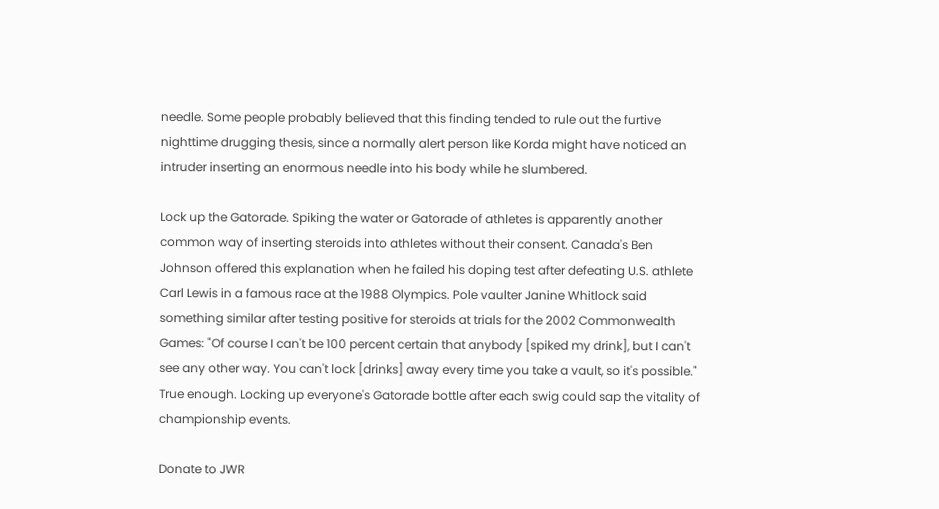needle. Some people probably believed that this finding tended to rule out the furtive nighttime drugging thesis, since a normally alert person like Korda might have noticed an intruder inserting an enormous needle into his body while he slumbered.

Lock up the Gatorade. Spiking the water or Gatorade of athletes is apparently another common way of inserting steroids into athletes without their consent. Canada's Ben Johnson offered this explanation when he failed his doping test after defeating U.S. athlete Carl Lewis in a famous race at the 1988 Olympics. Pole vaulter Janine Whitlock said something similar after testing positive for steroids at trials for the 2002 Commonwealth Games: "Of course I can't be 100 percent certain that anybody [spiked my drink], but I can't see any other way. You can't lock [drinks] away every time you take a vault, so it's possible." True enough. Locking up everyone's Gatorade bottle after each swig could sap the vitality of championship events.

Donate to JWR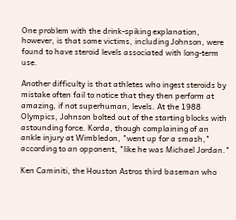One problem with the drink-spiking explanation, however, is that some victims, including Johnson, were found to have steroid levels associated with long-term use.

Another difficulty is that athletes who ingest steroids by mistake often fail to notice that they then perform at amazing, if not superhuman, levels. At the 1988 Olympics, Johnson bolted out of the starting blocks with astounding force. Korda, though complaining of an ankle injury at Wimbledon, "went up for a smash," according to an opponent, "like he was Michael Jordan."

Ken Caminiti, the Houston Astros third baseman who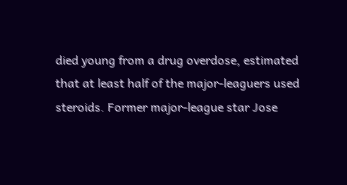died young from a drug overdose, estimated that at least half of the major-leaguers used steroids. Former major-league star Jose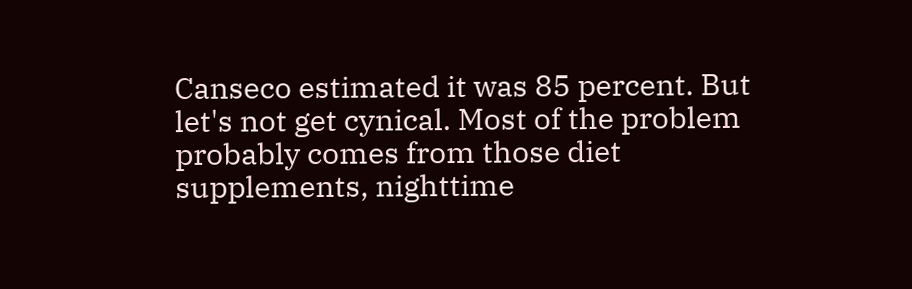Canseco estimated it was 85 percent. But let's not get cynical. Most of the problem probably comes from those diet supplements, nighttime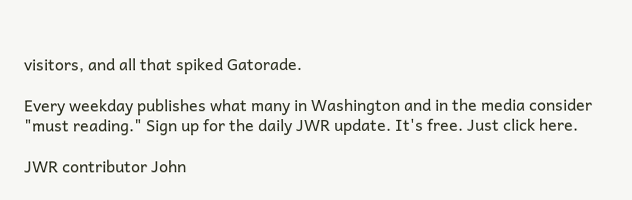visitors, and all that spiked Gatorade.

Every weekday publishes what many in Washington and in the media consider "must reading." Sign up for the daily JWR update. It's free. Just click here.

JWR contributor John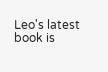Leo's latest book is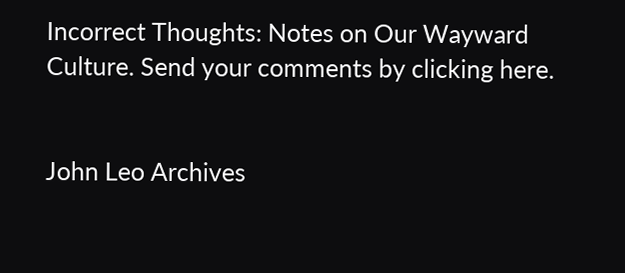Incorrect Thoughts: Notes on Our Wayward Culture. Send your comments by clicking here.


John Leo Archives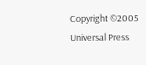Copyright ©2005 Universal Press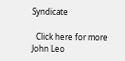Syndicate

  Click here for more John Leo